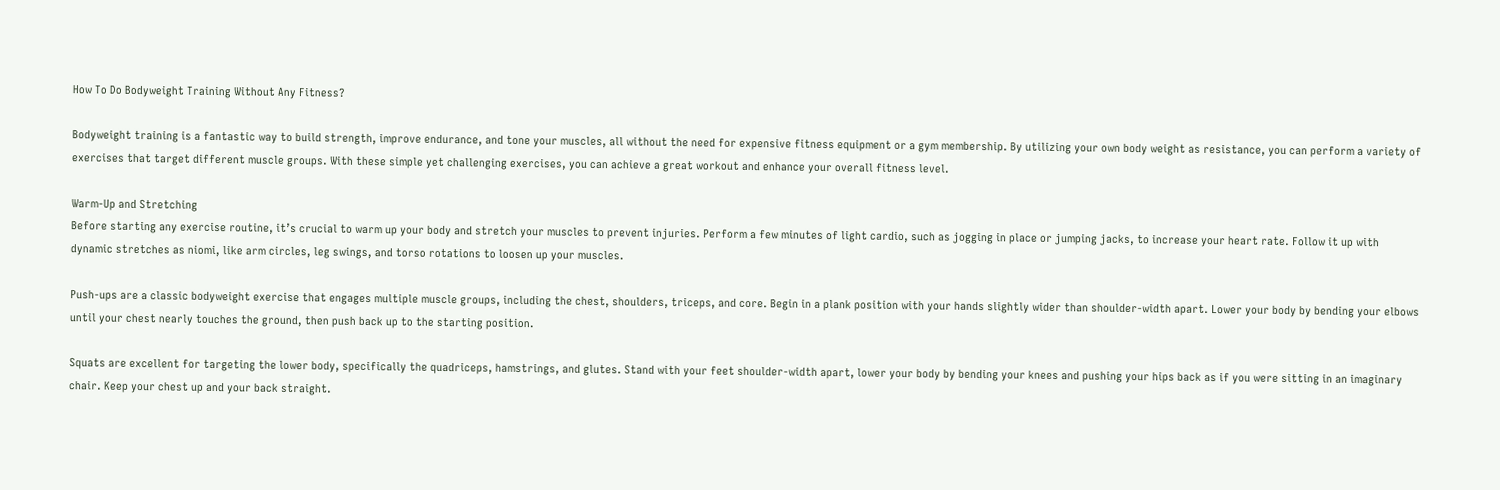How To Do Bodyweight Training Without Any Fitness?

Bodyweight training is a fantastic way to build strength, improve endurance, and tone your muscles, all without the need for expensive fitness equipment or a gym membership. By utilizing your own body weight as resistance, you can perform a variety of exercises that target different muscle groups. With these simple yet challenging exercises, you can achieve a great workout and enhance your overall fitness level.

Warm-Up and Stretching
Before starting any exercise routine, it’s crucial to warm up your body and stretch your muscles to prevent injuries. Perform a few minutes of light cardio, such as jogging in place or jumping jacks, to increase your heart rate. Follow it up with dynamic stretches as niomi, like arm circles, leg swings, and torso rotations to loosen up your muscles.

Push-ups are a classic bodyweight exercise that engages multiple muscle groups, including the chest, shoulders, triceps, and core. Begin in a plank position with your hands slightly wider than shoulder-width apart. Lower your body by bending your elbows until your chest nearly touches the ground, then push back up to the starting position.

Squats are excellent for targeting the lower body, specifically the quadriceps, hamstrings, and glutes. Stand with your feet shoulder-width apart, lower your body by bending your knees and pushing your hips back as if you were sitting in an imaginary chair. Keep your chest up and your back straight.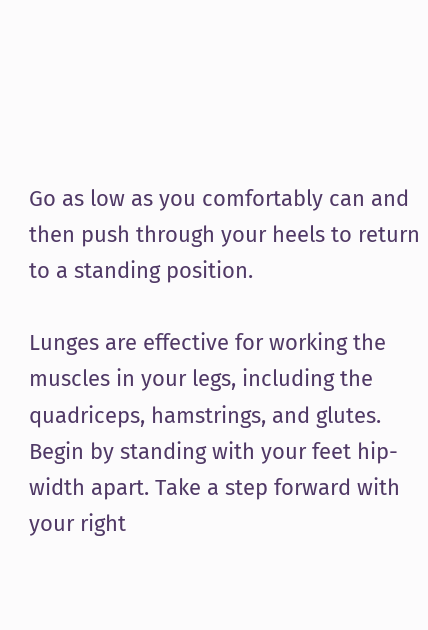Go as low as you comfortably can and then push through your heels to return to a standing position.

Lunges are effective for working the muscles in your legs, including the quadriceps, hamstrings, and glutes. Begin by standing with your feet hip-width apart. Take a step forward with your right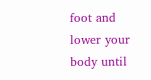foot and lower your body until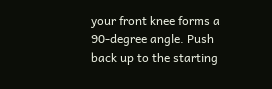your front knee forms a 90-degree angle. Push back up to the starting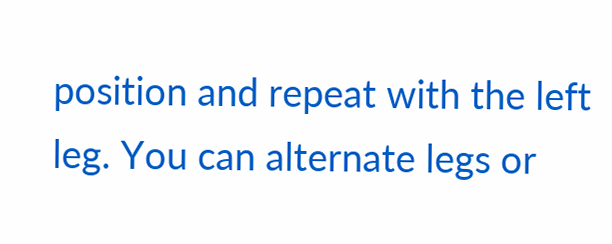position and repeat with the left leg. You can alternate legs or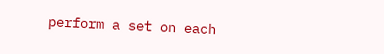perform a set on each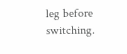leg before switching.